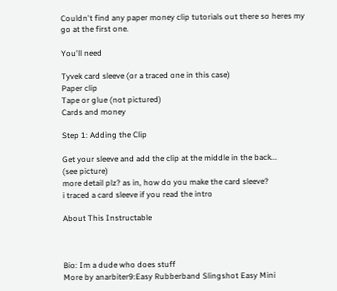Couldn't find any paper money clip tutorials out there so heres my go at the first one.

You'll need

Tyvek card sleeve (or a traced one in this case)
Paper clip
Tape or glue (not pictured)
Cards and money

Step 1: Adding the Clip

Get your sleeve and add the clip at the middle in the back...
(see picture)
more detail plz? as in, how do you make the card sleeve?
i traced a card sleeve if you read the intro

About This Instructable



Bio: Im a dude who does stuff
More by anarbiter9:Easy Rubberband Slingshot Easy Mini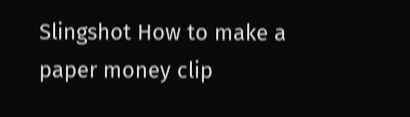Slingshot How to make a paper money clip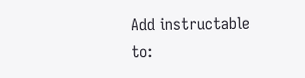Add instructable to: